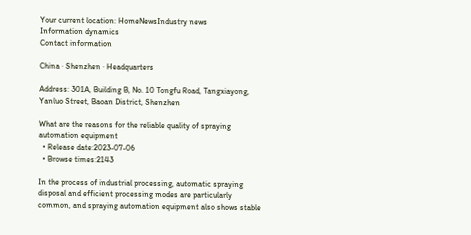Your current location: HomeNewsIndustry news
Information dynamics
Contact information

China · Shenzhen · Headquarters

Address: 301A, Building B, No. 10 Tongfu Road, Tangxiayong, Yanluo Street, Baoan District, Shenzhen

What are the reasons for the reliable quality of spraying automation equipment
  • Release date:2023-07-06
  • Browse times:2143

In the process of industrial processing, automatic spraying disposal and efficient processing modes are particularly common, and spraying automation equipment also shows stable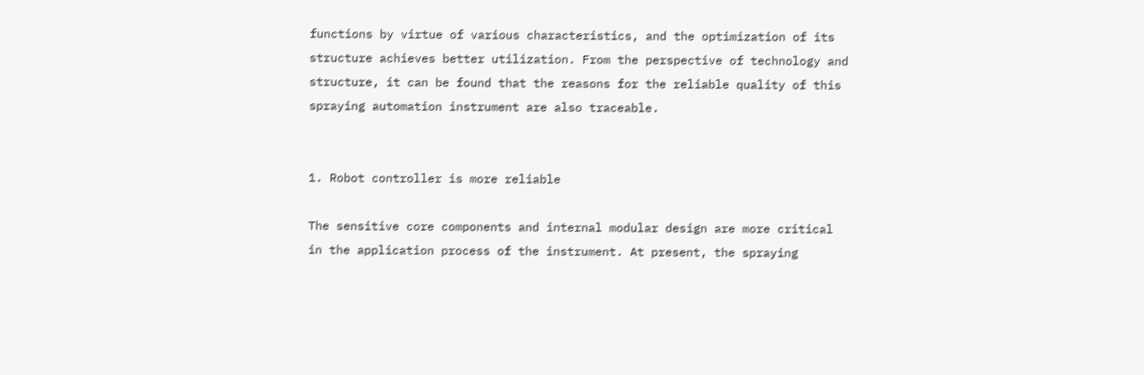functions by virtue of various characteristics, and the optimization of its structure achieves better utilization. From the perspective of technology and structure, it can be found that the reasons for the reliable quality of this spraying automation instrument are also traceable.


1. Robot controller is more reliable

The sensitive core components and internal modular design are more critical in the application process of the instrument. At present, the spraying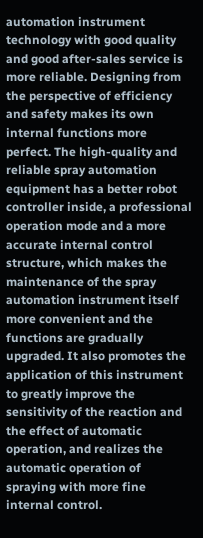automation instrument technology with good quality and good after-sales service is more reliable. Designing from the perspective of efficiency and safety makes its own internal functions more perfect. The high-quality and reliable spray automation equipment has a better robot controller inside, a professional operation mode and a more accurate internal control structure, which makes the maintenance of the spray automation instrument itself more convenient and the functions are gradually upgraded. It also promotes the application of this instrument to greatly improve the sensitivity of the reaction and the effect of automatic operation, and realizes the automatic operation of spraying with more fine internal control.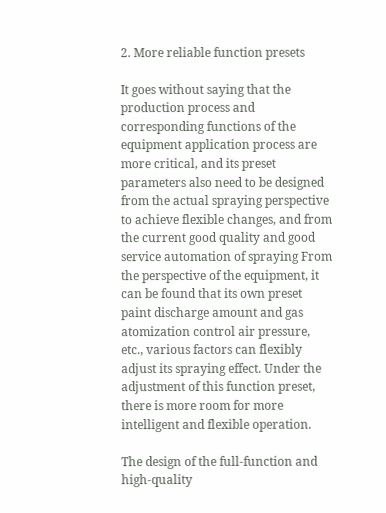2. More reliable function presets

It goes without saying that the production process and corresponding functions of the equipment application process are more critical, and its preset parameters also need to be designed from the actual spraying perspective to achieve flexible changes, and from the current good quality and good service automation of spraying From the perspective of the equipment, it can be found that its own preset paint discharge amount and gas atomization control air pressure, etc., various factors can flexibly adjust its spraying effect. Under the adjustment of this function preset, there is more room for more intelligent and flexible operation.

The design of the full-function and high-quality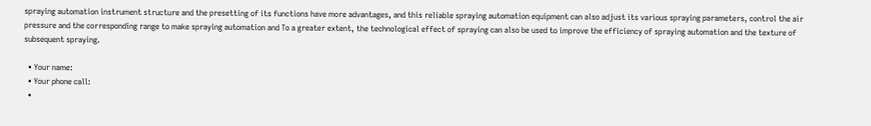spraying automation instrument structure and the presetting of its functions have more advantages, and this reliable spraying automation equipment can also adjust its various spraying parameters, control the air pressure and the corresponding range to make spraying automation and To a greater extent, the technological effect of spraying can also be used to improve the efficiency of spraying automation and the texture of subsequent spraying.

  • Your name:
  • Your phone call:
  •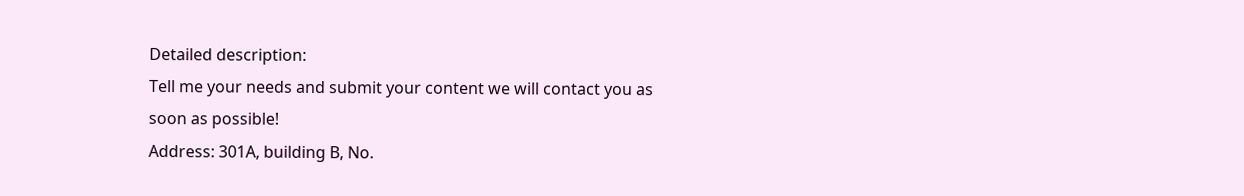Detailed description:
Tell me your needs and submit your content we will contact you as soon as possible!
Address: 301A, building B, No.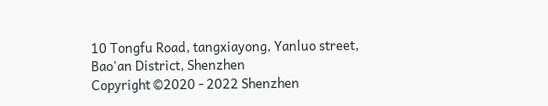10 Tongfu Road, tangxiayong, Yanluo street, Bao'an District, Shenzhen
Copyright ©2020 - 2022 Shenzhen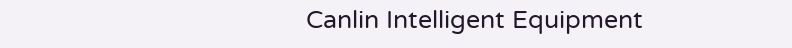Canlin Intelligent Equipment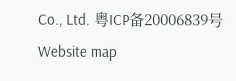Co., Ltd. 粤ICP备20006839号Website map